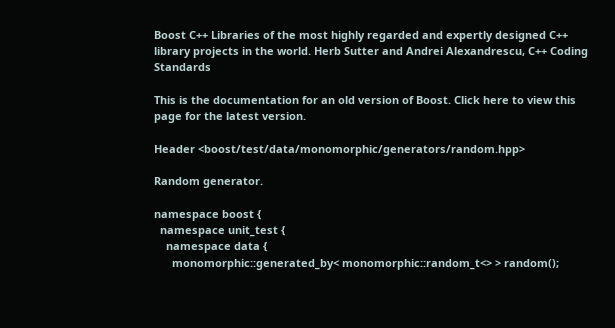Boost C++ Libraries of the most highly regarded and expertly designed C++ library projects in the world. Herb Sutter and Andrei Alexandrescu, C++ Coding Standards

This is the documentation for an old version of Boost. Click here to view this page for the latest version.

Header <boost/test/data/monomorphic/generators/random.hpp>

Random generator.

namespace boost {
  namespace unit_test {
    namespace data {
      monomorphic::generated_by< monomorphic::random_t<> > random();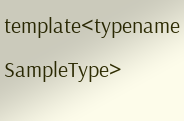template<typename SampleType>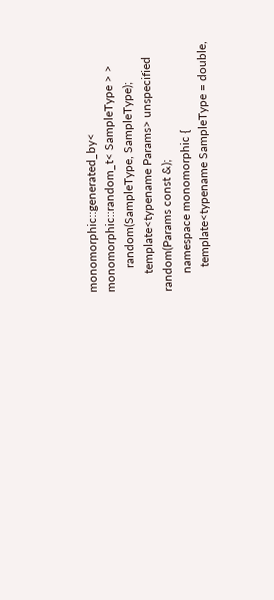monomorphic::generated_by< monomorphic::random_t< SampleType > >
        random(SampleType, SampleType);
      template<typename Params> unspecified random(Params const &);
      namespace monomorphic {
        template<typename SampleType = double,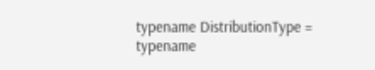typename DistributionType = typename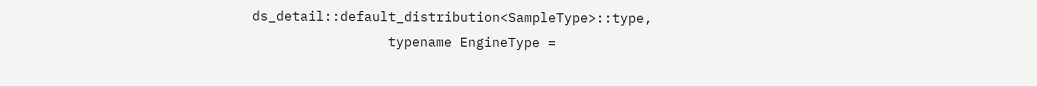ds_detail::default_distribution<SampleType>::type,
                 typename EngineType =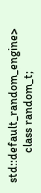std::default_random_engine>
          class random_t;